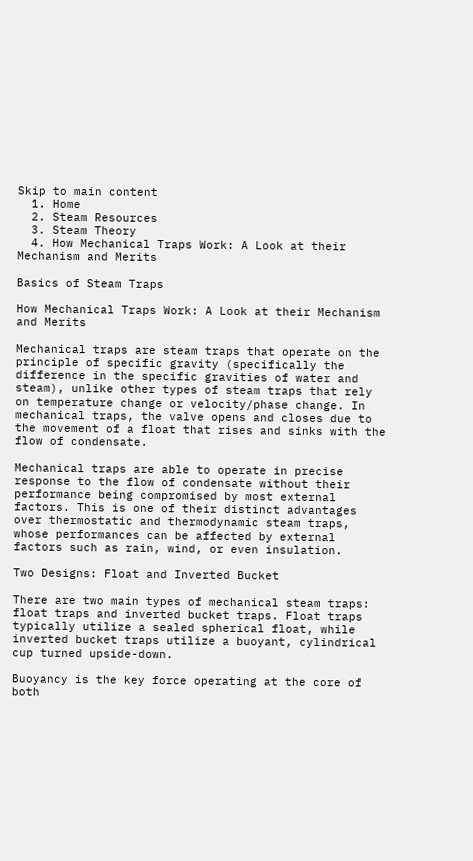Skip to main content
  1. Home
  2. Steam Resources
  3. Steam Theory
  4. How Mechanical Traps Work: A Look at their Mechanism and Merits

Basics of Steam Traps

How Mechanical Traps Work: A Look at their Mechanism and Merits

Mechanical traps are steam traps that operate on the principle of specific gravity (specifically the difference in the specific gravities of water and steam), unlike other types of steam traps that rely on temperature change or velocity/phase change. In mechanical traps, the valve opens and closes due to the movement of a float that rises and sinks with the flow of condensate.

Mechanical traps are able to operate in precise response to the flow of condensate without their performance being compromised by most external factors. This is one of their distinct advantages over thermostatic and thermodynamic steam traps, whose performances can be affected by external factors such as rain, wind, or even insulation.

Two Designs: Float and Inverted Bucket

There are two main types of mechanical steam traps: float traps and inverted bucket traps. Float traps typically utilize a sealed spherical float, while inverted bucket traps utilize a buoyant, cylindrical cup turned upside-down.

Buoyancy is the key force operating at the core of both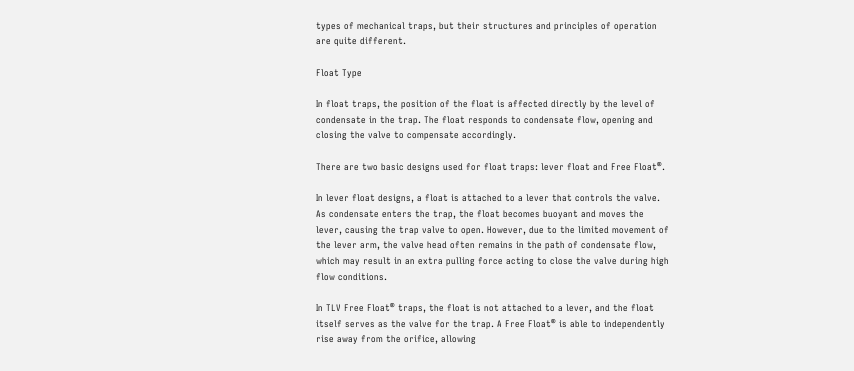types of mechanical traps, but their structures and principles of operation are quite different.

Float Type

In float traps, the position of the float is affected directly by the level of condensate in the trap. The float responds to condensate flow, opening and closing the valve to compensate accordingly.

There are two basic designs used for float traps: lever float and Free Float®.

In lever float designs, a float is attached to a lever that controls the valve. As condensate enters the trap, the float becomes buoyant and moves the lever, causing the trap valve to open. However, due to the limited movement of the lever arm, the valve head often remains in the path of condensate flow, which may result in an extra pulling force acting to close the valve during high flow conditions.

In TLV Free Float® traps, the float is not attached to a lever, and the float itself serves as the valve for the trap. A Free Float® is able to independently rise away from the orifice, allowing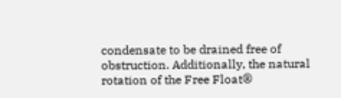condensate to be drained free of obstruction. Additionally, the natural rotation of the Free Float®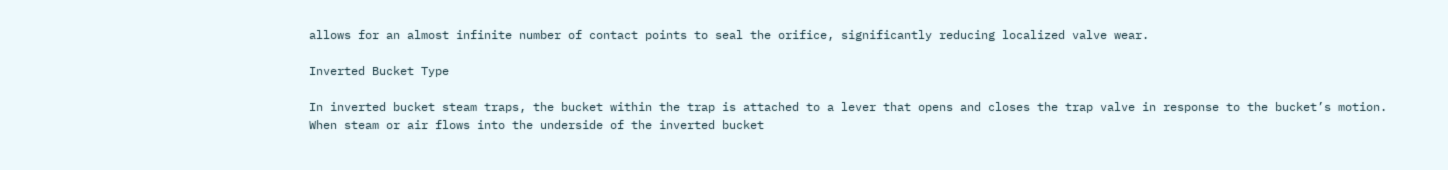allows for an almost infinite number of contact points to seal the orifice, significantly reducing localized valve wear.

Inverted Bucket Type

In inverted bucket steam traps, the bucket within the trap is attached to a lever that opens and closes the trap valve in response to the bucket’s motion. When steam or air flows into the underside of the inverted bucket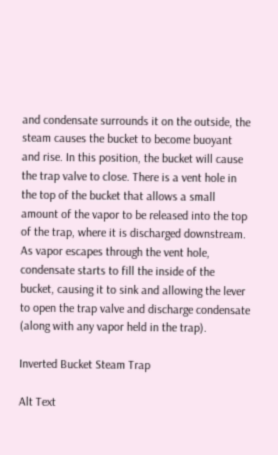and condensate surrounds it on the outside, the steam causes the bucket to become buoyant and rise. In this position, the bucket will cause the trap valve to close. There is a vent hole in the top of the bucket that allows a small amount of the vapor to be released into the top of the trap, where it is discharged downstream. As vapor escapes through the vent hole, condensate starts to fill the inside of the bucket, causing it to sink and allowing the lever to open the trap valve and discharge condensate (along with any vapor held in the trap).

Inverted Bucket Steam Trap

Alt Text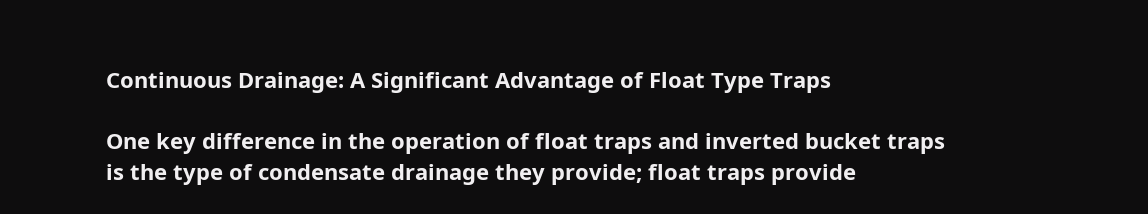Continuous Drainage: A Significant Advantage of Float Type Traps

One key difference in the operation of float traps and inverted bucket traps is the type of condensate drainage they provide; float traps provide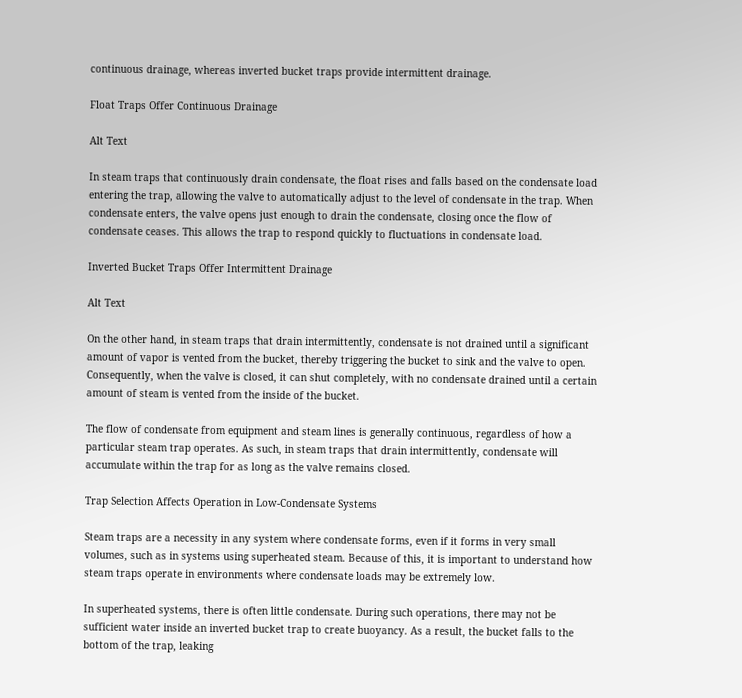continuous drainage, whereas inverted bucket traps provide intermittent drainage.

Float Traps Offer Continuous Drainage

Alt Text

In steam traps that continuously drain condensate, the float rises and falls based on the condensate load entering the trap, allowing the valve to automatically adjust to the level of condensate in the trap. When condensate enters, the valve opens just enough to drain the condensate, closing once the flow of condensate ceases. This allows the trap to respond quickly to fluctuations in condensate load.

Inverted Bucket Traps Offer Intermittent Drainage

Alt Text

On the other hand, in steam traps that drain intermittently, condensate is not drained until a significant amount of vapor is vented from the bucket, thereby triggering the bucket to sink and the valve to open. Consequently, when the valve is closed, it can shut completely, with no condensate drained until a certain amount of steam is vented from the inside of the bucket.

The flow of condensate from equipment and steam lines is generally continuous, regardless of how a particular steam trap operates. As such, in steam traps that drain intermittently, condensate will accumulate within the trap for as long as the valve remains closed.

Trap Selection Affects Operation in Low-Condensate Systems

Steam traps are a necessity in any system where condensate forms, even if it forms in very small volumes, such as in systems using superheated steam. Because of this, it is important to understand how steam traps operate in environments where condensate loads may be extremely low.

In superheated systems, there is often little condensate. During such operations, there may not be sufficient water inside an inverted bucket trap to create buoyancy. As a result, the bucket falls to the bottom of the trap, leaking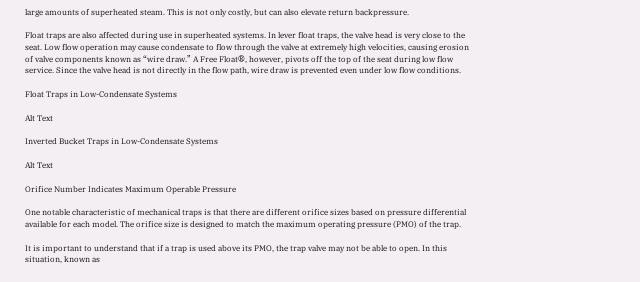large amounts of superheated steam. This is not only costly, but can also elevate return backpressure.

Float traps are also affected during use in superheated systems. In lever float traps, the valve head is very close to the seat. Low flow operation may cause condensate to flow through the valve at extremely high velocities, causing erosion of valve components known as “wire draw.” A Free Float®, however, pivots off the top of the seat during low flow service. Since the valve head is not directly in the flow path, wire draw is prevented even under low flow conditions.

Float Traps in Low-Condensate Systems

Alt Text

Inverted Bucket Traps in Low-Condensate Systems

Alt Text

Orifice Number Indicates Maximum Operable Pressure

One notable characteristic of mechanical traps is that there are different orifice sizes based on pressure differential available for each model. The orifice size is designed to match the maximum operating pressure (PMO) of the trap.

It is important to understand that if a trap is used above its PMO, the trap valve may not be able to open. In this situation, known as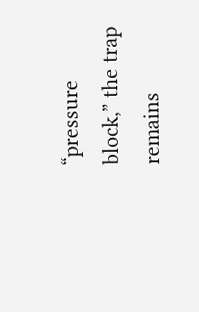“pressure block,” the trap remains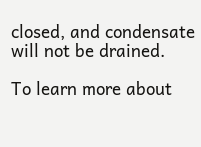closed, and condensate will not be drained.

To learn more about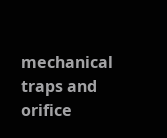mechanical traps and orifice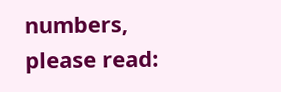numbers, please read: